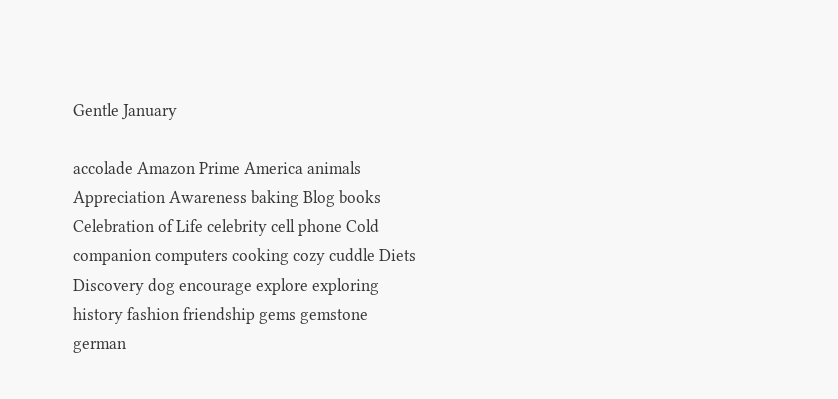Gentle January

accolade Amazon Prime America animals Appreciation Awareness baking Blog books Celebration of Life celebrity cell phone Cold companion computers cooking cozy cuddle Diets Discovery dog encourage explore exploring history fashion friendship gems gemstone german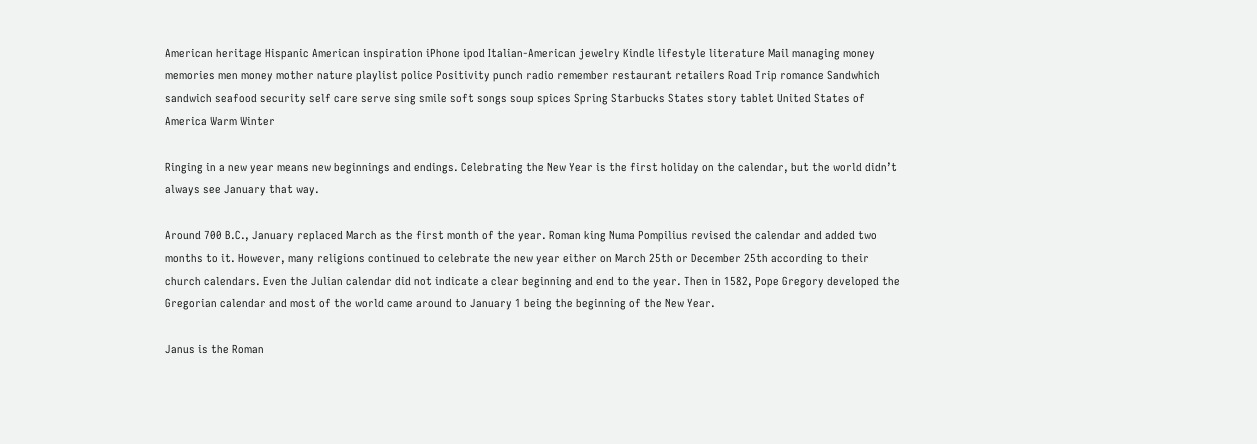American heritage Hispanic American inspiration iPhone ipod Italian-American jewelry Kindle lifestyle literature Mail managing money memories men money mother nature playlist police Positivity punch radio remember restaurant retailers Road Trip romance Sandwhich sandwich seafood security self care serve sing smile soft songs soup spices Spring Starbucks States story tablet United States of America Warm Winter

Ringing in a new year means new beginnings and endings. Celebrating the New Year is the first holiday on the calendar, but the world didn’t always see January that way.

Around 700 B.C., January replaced March as the first month of the year. Roman king Numa Pompilius revised the calendar and added two months to it. However, many religions continued to celebrate the new year either on March 25th or December 25th according to their church calendars. Even the Julian calendar did not indicate a clear beginning and end to the year. Then in 1582, Pope Gregory developed the Gregorian calendar and most of the world came around to January 1 being the beginning of the New Year.

Janus is the Roman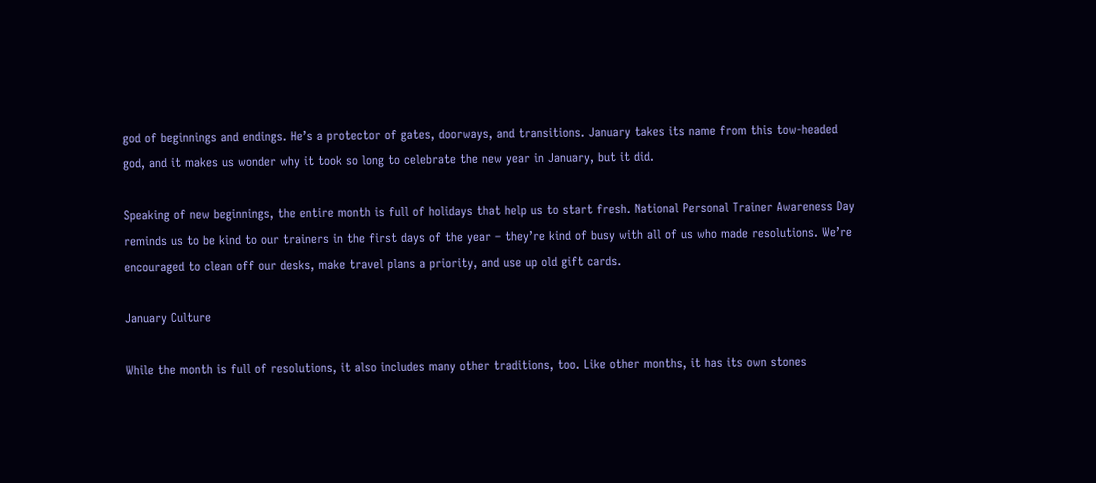god of beginnings and endings. He’s a protector of gates, doorways, and transitions. January takes its name from this tow-headed god, and it makes us wonder why it took so long to celebrate the new year in January, but it did.

Speaking of new beginnings, the entire month is full of holidays that help us to start fresh. National Personal Trainer Awareness Day reminds us to be kind to our trainers in the first days of the year – they’re kind of busy with all of us who made resolutions. We’re encouraged to clean off our desks, make travel plans a priority, and use up old gift cards.

January Culture

While the month is full of resolutions, it also includes many other traditions, too. Like other months, it has its own stones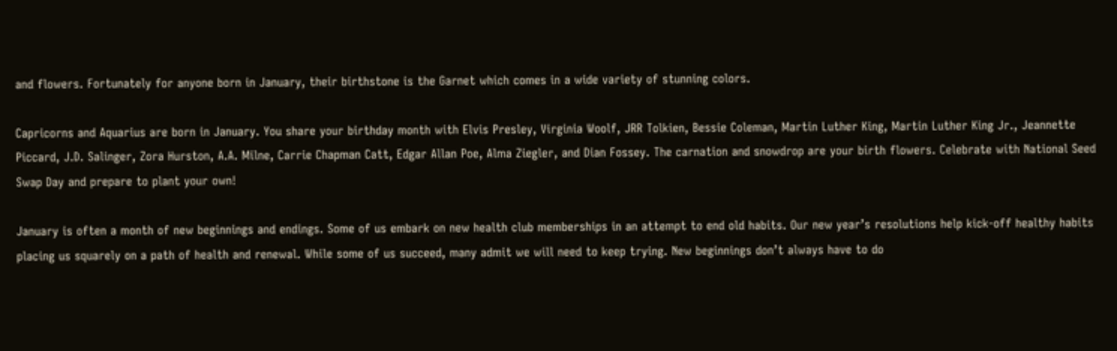and flowers. Fortunately for anyone born in January, their birthstone is the Garnet which comes in a wide variety of stunning colors.

Capricorns and Aquarius are born in January. You share your birthday month with Elvis Presley, Virginia Woolf, JRR Tolkien, Bessie Coleman, Martin Luther King, Martin Luther King Jr., Jeannette Piccard, J.D. Salinger, Zora Hurston, A.A. Milne, Carrie Chapman Catt, Edgar Allan Poe, Alma Ziegler, and Dian Fossey. The carnation and snowdrop are your birth flowers. Celebrate with National Seed Swap Day and prepare to plant your own!

January is often a month of new beginnings and endings. Some of us embark on new health club memberships in an attempt to end old habits. Our new year’s resolutions help kick-off healthy habits placing us squarely on a path of health and renewal. While some of us succeed, many admit we will need to keep trying. New beginnings don’t always have to do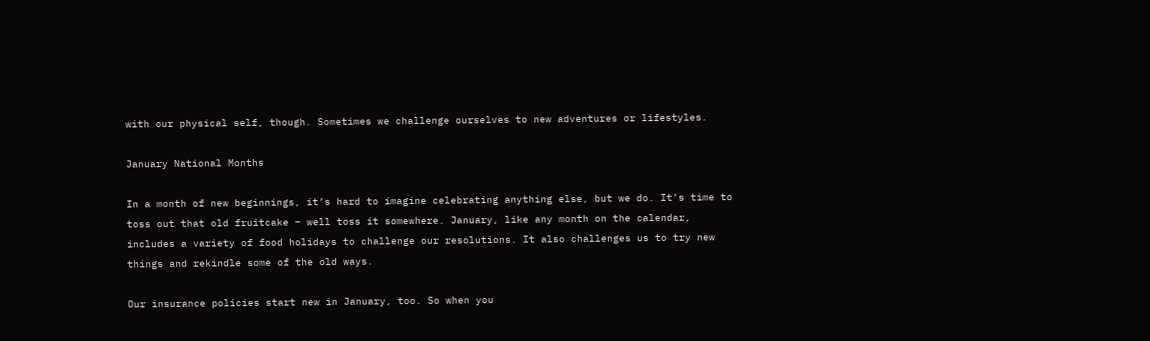with our physical self, though. Sometimes we challenge ourselves to new adventures or lifestyles.

January National Months

In a month of new beginnings, it’s hard to imagine celebrating anything else, but we do. It’s time to toss out that old fruitcake – well toss it somewhere. January, like any month on the calendar, includes a variety of food holidays to challenge our resolutions. It also challenges us to try new things and rekindle some of the old ways.

Our insurance policies start new in January, too. So when you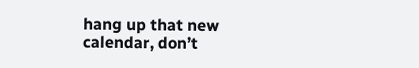hang up that new calendar, don’t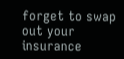forget to swap out your insurance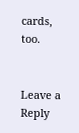cards, too.


Leave a Reply